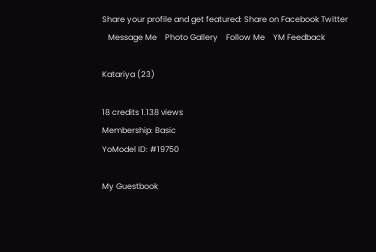Share your profile and get featured: Share on Facebook Twitter
   Message Me    Photo Gallery    Follow Me    YM Feedback

Katariya (23)

18 credits 1.138 views
Membership: Basic
YoModel ID: #19750

My Guestbook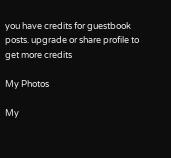you have credits for guestbook posts. upgrade or share profile to get more credits

My Photos

My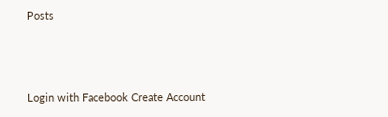Posts



Login with Facebook Create Account